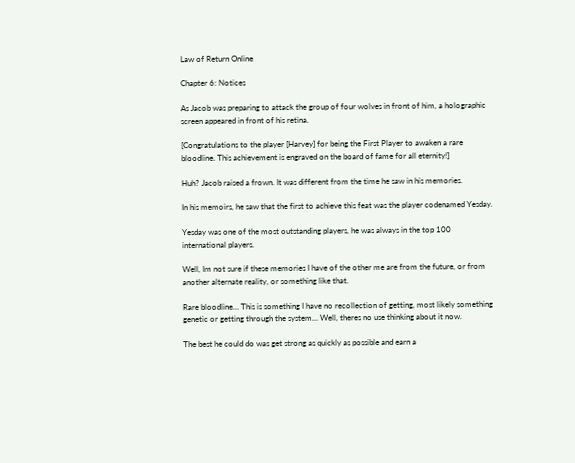Law of Return Online

Chapter 6: Notices

As Jacob was preparing to attack the group of four wolves in front of him, a holographic screen appeared in front of his retina.

[Congratulations to the player [Harvey] for being the First Player to awaken a rare bloodline. This achievement is engraved on the board of fame for all eternity!]

Huh? Jacob raised a frown. It was different from the time he saw in his memories.

In his memoirs, he saw that the first to achieve this feat was the player codenamed Yesday.

Yesday was one of the most outstanding players, he was always in the top 100 international players.

Well, Im not sure if these memories I have of the other me are from the future, or from another alternate reality, or something like that.

Rare bloodline… This is something I have no recollection of getting, most likely something genetic or getting through the system… Well, theres no use thinking about it now.

The best he could do was get strong as quickly as possible and earn a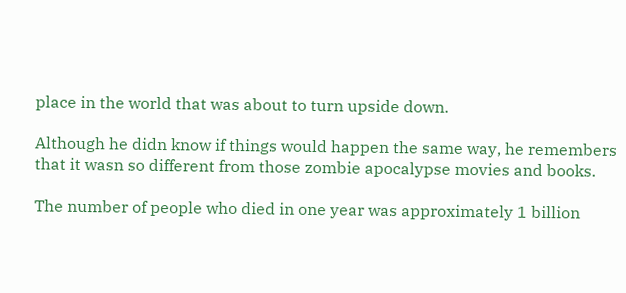place in the world that was about to turn upside down.

Although he didn know if things would happen the same way, he remembers that it wasn so different from those zombie apocalypse movies and books.

The number of people who died in one year was approximately 1 billion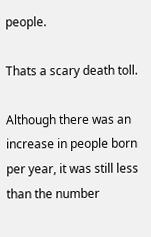people.

Thats a scary death toll.

Although there was an increase in people born per year, it was still less than the number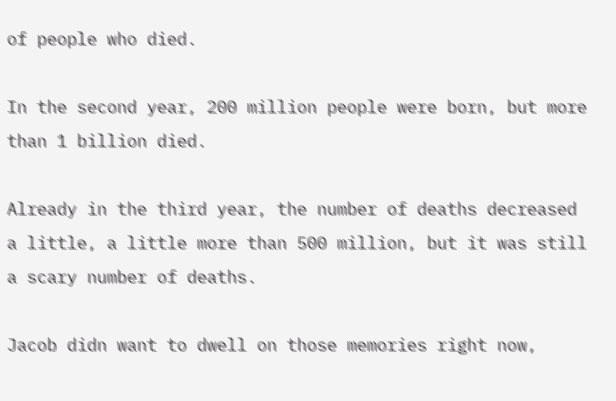of people who died.

In the second year, 200 million people were born, but more than 1 billion died.

Already in the third year, the number of deaths decreased a little, a little more than 500 million, but it was still a scary number of deaths.

Jacob didn want to dwell on those memories right now,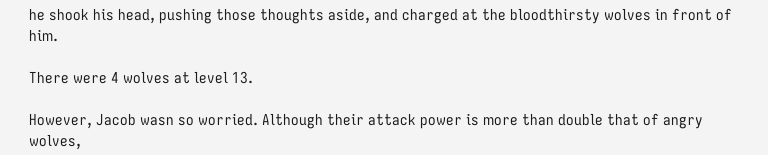he shook his head, pushing those thoughts aside, and charged at the bloodthirsty wolves in front of him.

There were 4 wolves at level 13.

However, Jacob wasn so worried. Although their attack power is more than double that of angry wolves,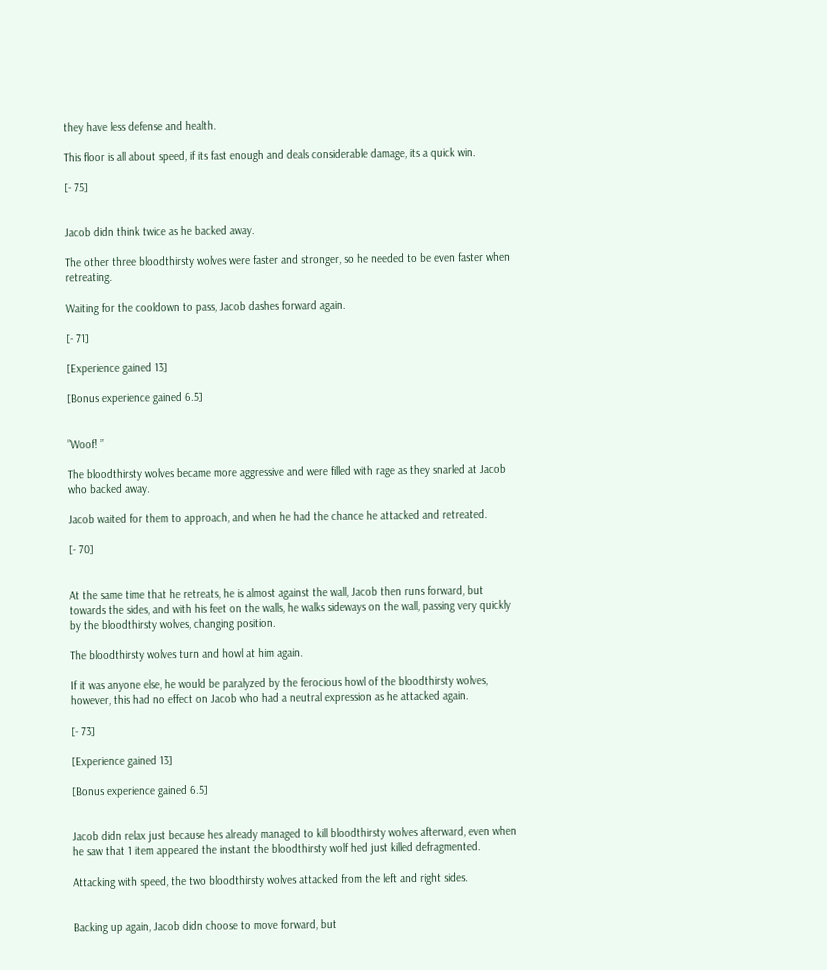they have less defense and health.

This floor is all about speed, if its fast enough and deals considerable damage, its a quick win.

[- 75]


Jacob didn think twice as he backed away.

The other three bloodthirsty wolves were faster and stronger, so he needed to be even faster when retreating.

Waiting for the cooldown to pass, Jacob dashes forward again.

[- 71]

[Experience gained 13]

[Bonus experience gained 6.5]


”Woof! ”

The bloodthirsty wolves became more aggressive and were filled with rage as they snarled at Jacob who backed away.

Jacob waited for them to approach, and when he had the chance he attacked and retreated.

[- 70]


At the same time that he retreats, he is almost against the wall, Jacob then runs forward, but towards the sides, and with his feet on the walls, he walks sideways on the wall, passing very quickly by the bloodthirsty wolves, changing position.

The bloodthirsty wolves turn and howl at him again.

If it was anyone else, he would be paralyzed by the ferocious howl of the bloodthirsty wolves, however, this had no effect on Jacob who had a neutral expression as he attacked again.

[- 73]

[Experience gained 13]

[Bonus experience gained 6.5]


Jacob didn relax just because hes already managed to kill bloodthirsty wolves afterward, even when he saw that 1 item appeared the instant the bloodthirsty wolf hed just killed defragmented.

Attacking with speed, the two bloodthirsty wolves attacked from the left and right sides.


Backing up again, Jacob didn choose to move forward, but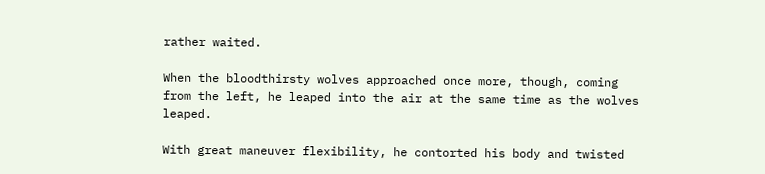rather waited.

When the bloodthirsty wolves approached once more, though, coming from the left, he leaped into the air at the same time as the wolves leaped.

With great maneuver flexibility, he contorted his body and twisted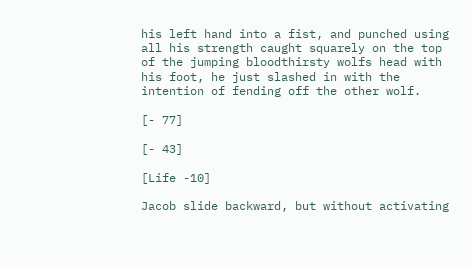his left hand into a fist, and punched using all his strength caught squarely on the top of the jumping bloodthirsty wolfs head with his foot, he just slashed in with the intention of fending off the other wolf.

[- 77]

[- 43]

[Life -10]

Jacob slide backward, but without activating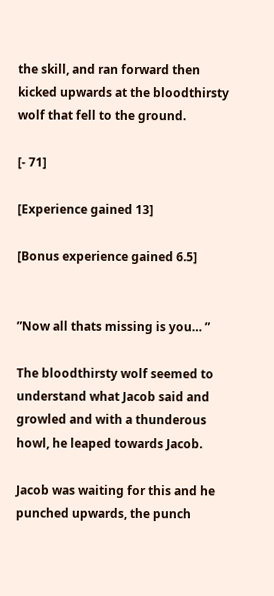the skill, and ran forward then kicked upwards at the bloodthirsty wolf that fell to the ground.

[- 71]

[Experience gained 13]

[Bonus experience gained 6.5]


”Now all thats missing is you… ”

The bloodthirsty wolf seemed to understand what Jacob said and growled and with a thunderous howl, he leaped towards Jacob.

Jacob was waiting for this and he punched upwards, the punch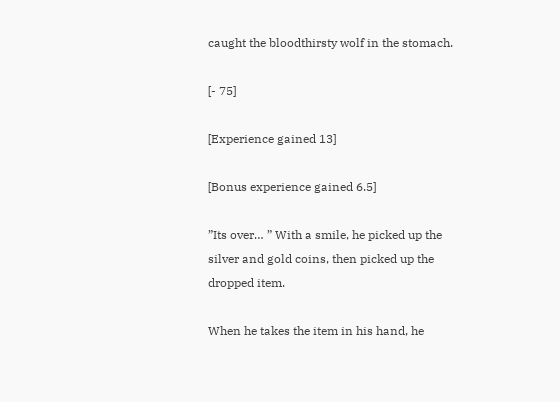caught the bloodthirsty wolf in the stomach.

[- 75]

[Experience gained 13]

[Bonus experience gained 6.5]

”Its over… ” With a smile, he picked up the silver and gold coins, then picked up the dropped item.

When he takes the item in his hand, he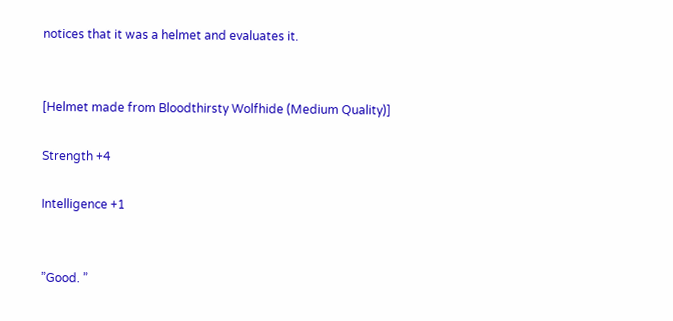notices that it was a helmet and evaluates it.


[Helmet made from Bloodthirsty Wolfhide (Medium Quality)]

Strength +4

Intelligence +1


”Good. ”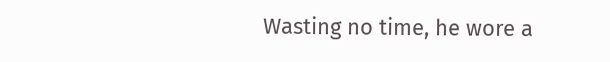Wasting no time, he wore a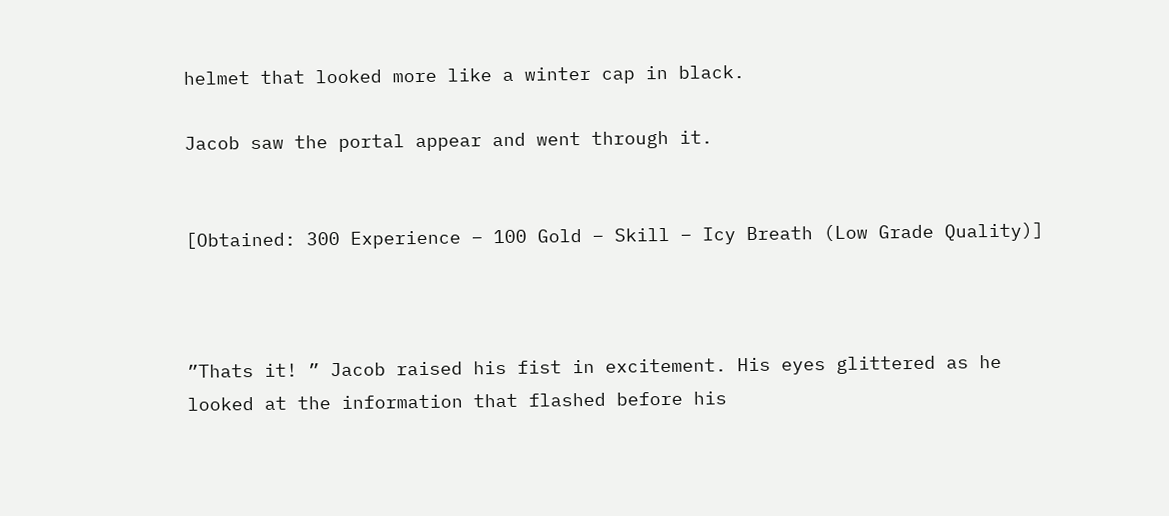helmet that looked more like a winter cap in black.

Jacob saw the portal appear and went through it.


[Obtained: 300 Experience – 100 Gold – Skill – Icy Breath (Low Grade Quality)]



”Thats it! ” Jacob raised his fist in excitement. His eyes glittered as he looked at the information that flashed before his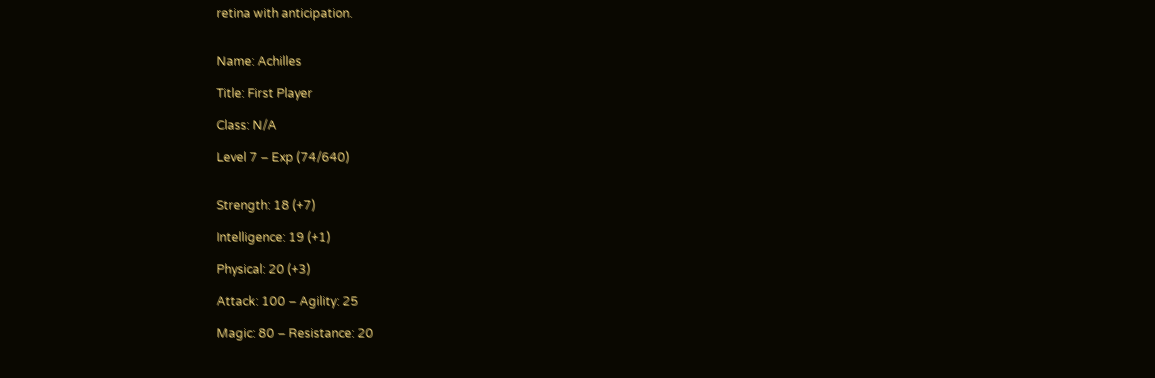retina with anticipation.


Name: Achilles

Title: First Player

Class: N/A

Level 7 – Exp (74/640)


Strength: 18 (+7)

Intelligence: 19 (+1)

Physical: 20 (+3)

Attack: 100 – Agility: 25

Magic: 80 – Resistance: 20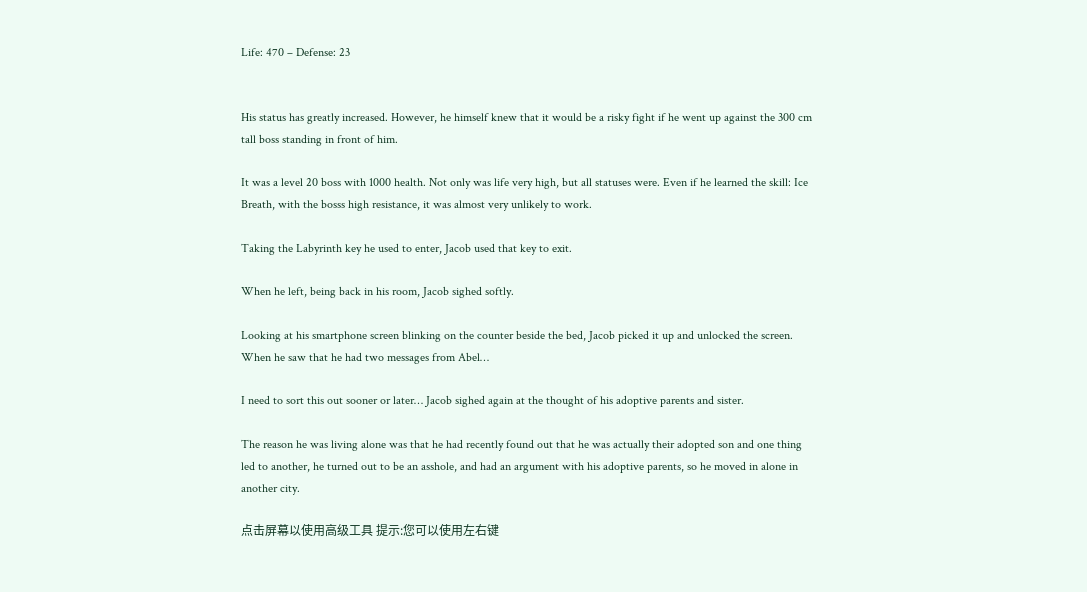Life: 470 – Defense: 23


His status has greatly increased. However, he himself knew that it would be a risky fight if he went up against the 300 cm tall boss standing in front of him.

It was a level 20 boss with 1000 health. Not only was life very high, but all statuses were. Even if he learned the skill: Ice Breath, with the bosss high resistance, it was almost very unlikely to work.

Taking the Labyrinth key he used to enter, Jacob used that key to exit.

When he left, being back in his room, Jacob sighed softly.

Looking at his smartphone screen blinking on the counter beside the bed, Jacob picked it up and unlocked the screen. When he saw that he had two messages from Abel…

I need to sort this out sooner or later… Jacob sighed again at the thought of his adoptive parents and sister.

The reason he was living alone was that he had recently found out that he was actually their adopted son and one thing led to another, he turned out to be an asshole, and had an argument with his adoptive parents, so he moved in alone in another city.

点击屏幕以使用高级工具 提示:您可以使用左右键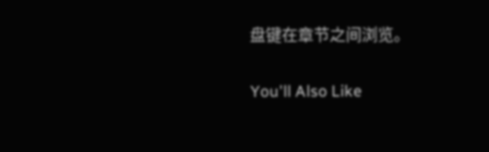盘键在章节之间浏览。

You'll Also Like